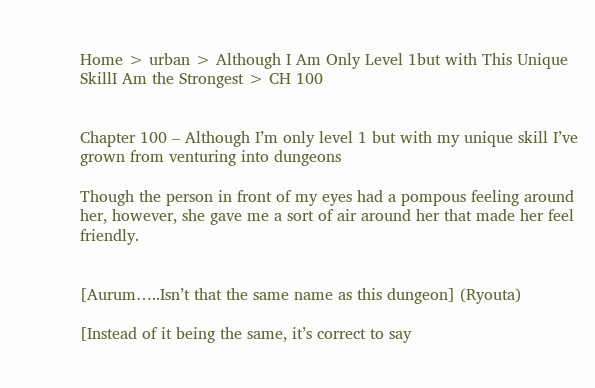Home > urban > Although I Am Only Level 1but with This Unique SkillI Am the Strongest > CH 100


Chapter 100 – Although I’m only level 1 but with my unique skill I’ve grown from venturing into dungeons

Though the person in front of my eyes had a pompous feeling around her, however, she gave me a sort of air around her that made her feel friendly.


[Aurum…..Isn’t that the same name as this dungeon] (Ryouta)

[Instead of it being the same, it’s correct to say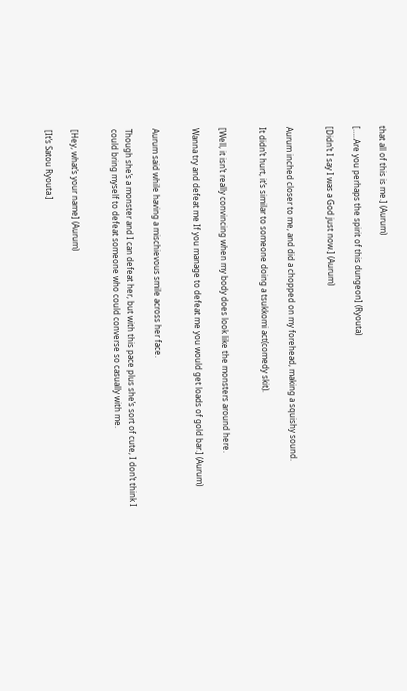that all of this is me.] (Aurum)

[…..Are you perhaps the spirit of this dungeon] (Ryouta)

[Didn’t I say I was a God just now.] (Aurum)


Aurum inched closer to me, and did a chopped on my forehead, making a squishy sound.

It didn’t hurt, it’s similar to someone doing a tsukkomi act(comedy skit).


[Well, it isn’t really convincing when my body does look like the monsters around here.

Wanna try and defeat me If you manage to defeat me you would get loads of gold bar.] (Aurum)


Aurum said while having a mischievous smile across her face.

Though she’s a monster and I can defeat her, but with this pace plus she’s sort of cute, I don’t think I could bring myself to defeat someone who could converse so casually with me.


[Hey, what’s your name] (Aurum)

[It’s Satou Ryouta.]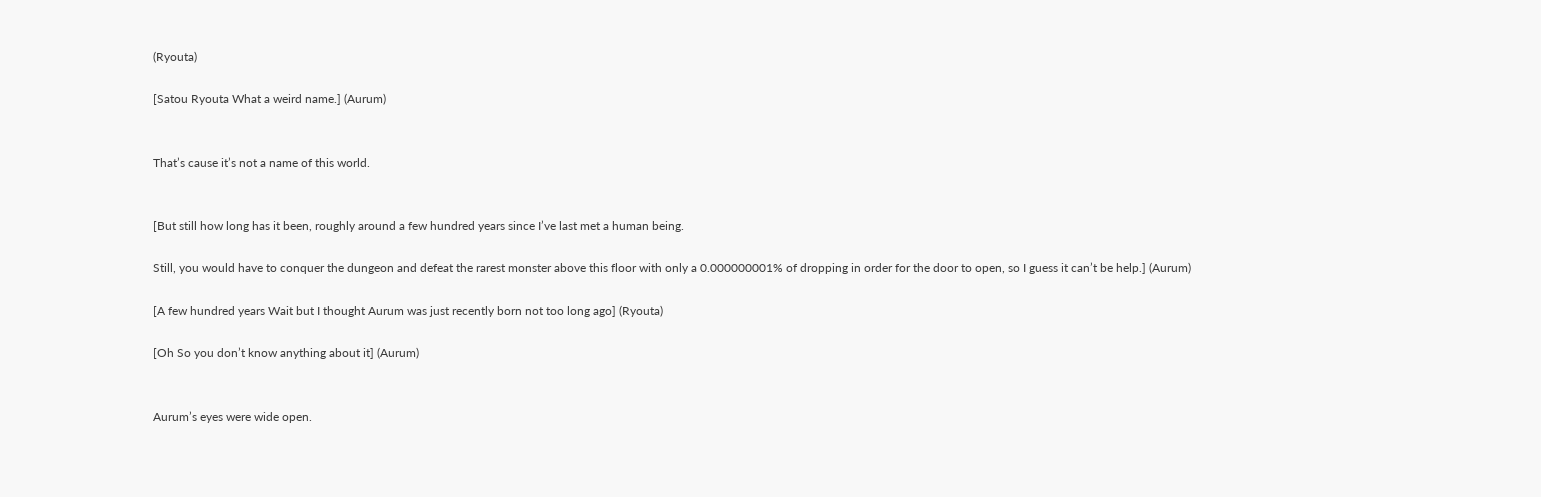(Ryouta)

[Satou Ryouta What a weird name.] (Aurum)


That’s cause it’s not a name of this world.


[But still how long has it been, roughly around a few hundred years since I’ve last met a human being.

Still, you would have to conquer the dungeon and defeat the rarest monster above this floor with only a 0.000000001% of dropping in order for the door to open, so I guess it can’t be help.] (Aurum)

[A few hundred years Wait but I thought Aurum was just recently born not too long ago] (Ryouta)

[Oh So you don’t know anything about it] (Aurum)


Aurum’s eyes were wide open.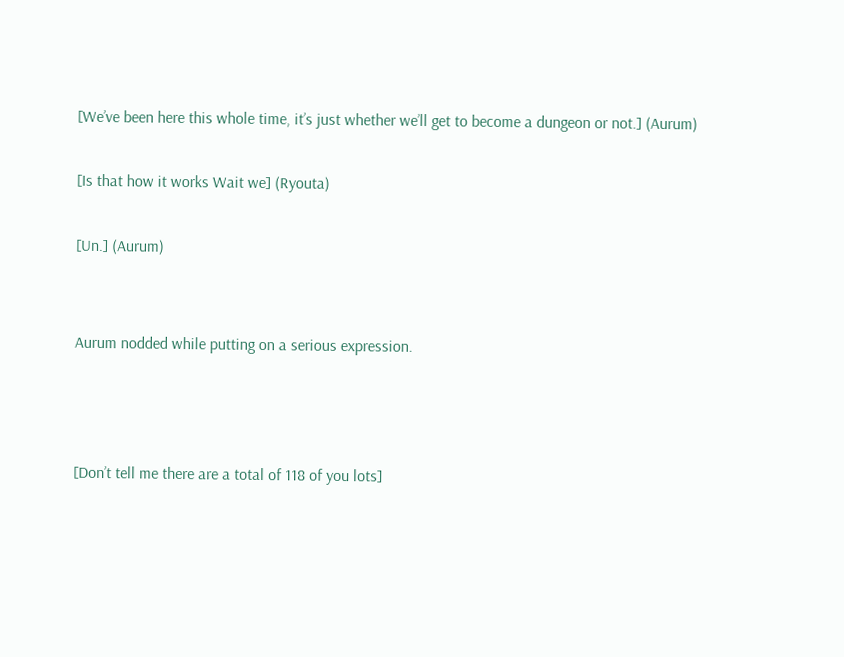[We’ve been here this whole time, it’s just whether we’ll get to become a dungeon or not.] (Aurum)

[Is that how it works Wait we] (Ryouta)

[Un.] (Aurum)


Aurum nodded while putting on a serious expression.



[Don’t tell me there are a total of 118 of you lots]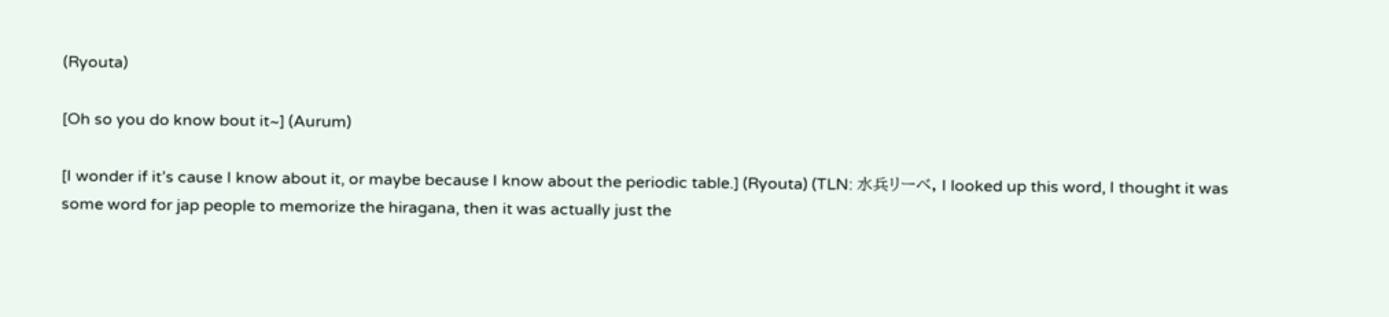(Ryouta)

[Oh so you do know bout it~] (Aurum)

[I wonder if it’s cause I know about it, or maybe because I know about the periodic table.] (Ryouta) (TLN: 水兵リーベ, I looked up this word, I thought it was some word for jap people to memorize the hiragana, then it was actually just the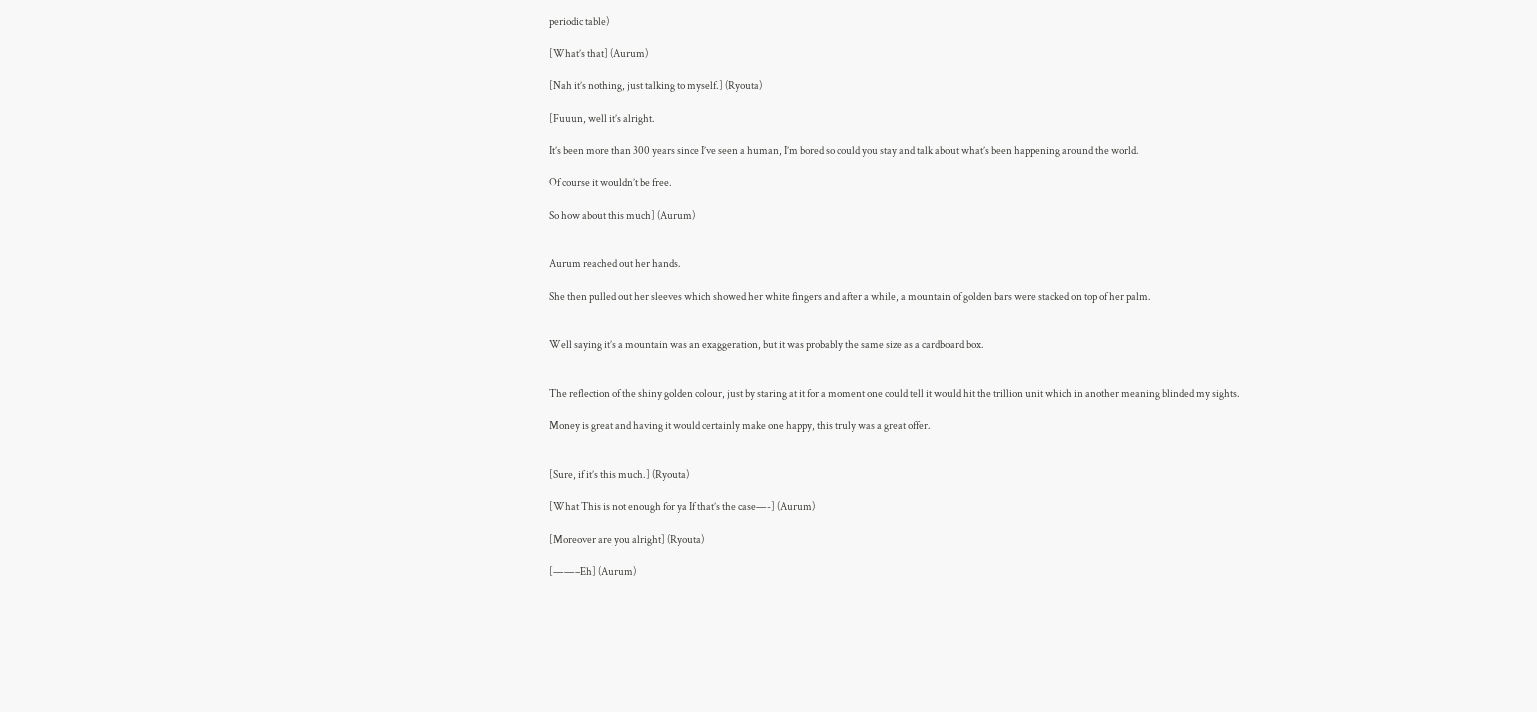periodic table)

[What’s that] (Aurum)

[Nah it’s nothing, just talking to myself.] (Ryouta)

[Fuuun, well it’s alright.

It’s been more than 300 years since I’ve seen a human, I’m bored so could you stay and talk about what’s been happening around the world.

Of course it wouldn’t be free.

So how about this much] (Aurum)


Aurum reached out her hands.

She then pulled out her sleeves which showed her white fingers and after a while, a mountain of golden bars were stacked on top of her palm.


Well saying it’s a mountain was an exaggeration, but it was probably the same size as a cardboard box.


The reflection of the shiny golden colour, just by staring at it for a moment one could tell it would hit the trillion unit which in another meaning blinded my sights.

Money is great and having it would certainly make one happy, this truly was a great offer.


[Sure, if it’s this much.] (Ryouta)

[What This is not enough for ya If that’s the case—-] (Aurum)

[Moreover are you alright] (Ryouta)

[——–Eh] (Aurum)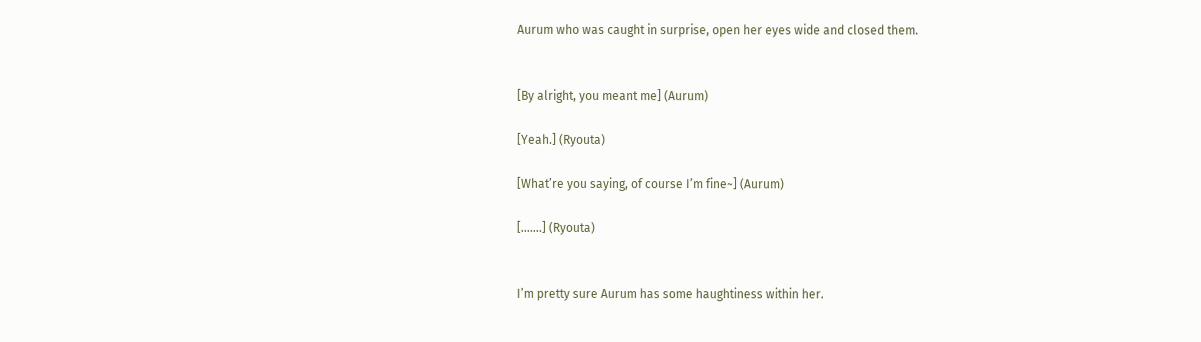Aurum who was caught in surprise, open her eyes wide and closed them.


[By alright, you meant me] (Aurum)

[Yeah.] (Ryouta)

[What’re you saying, of course I’m fine~] (Aurum)

[…….] (Ryouta)


I’m pretty sure Aurum has some haughtiness within her.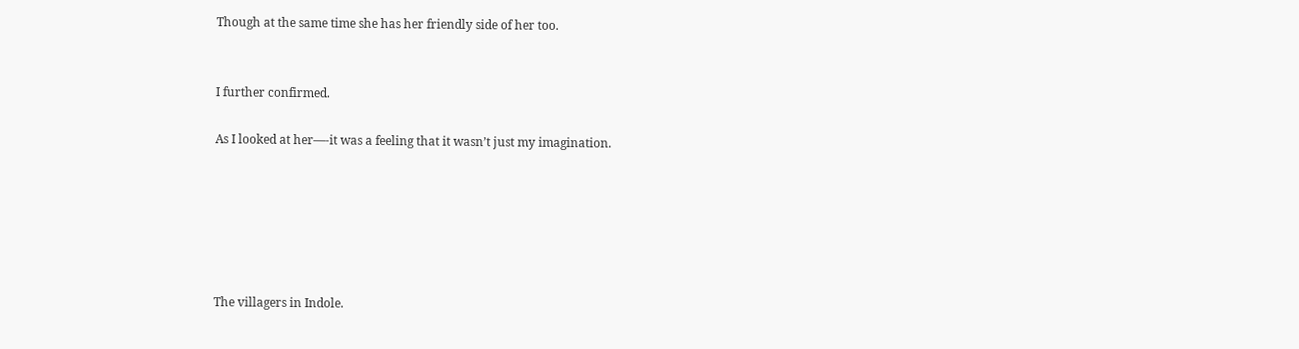Though at the same time she has her friendly side of her too.


I further confirmed.

As I looked at her—-it was a feeling that it wasn’t just my imagination.






The villagers in Indole.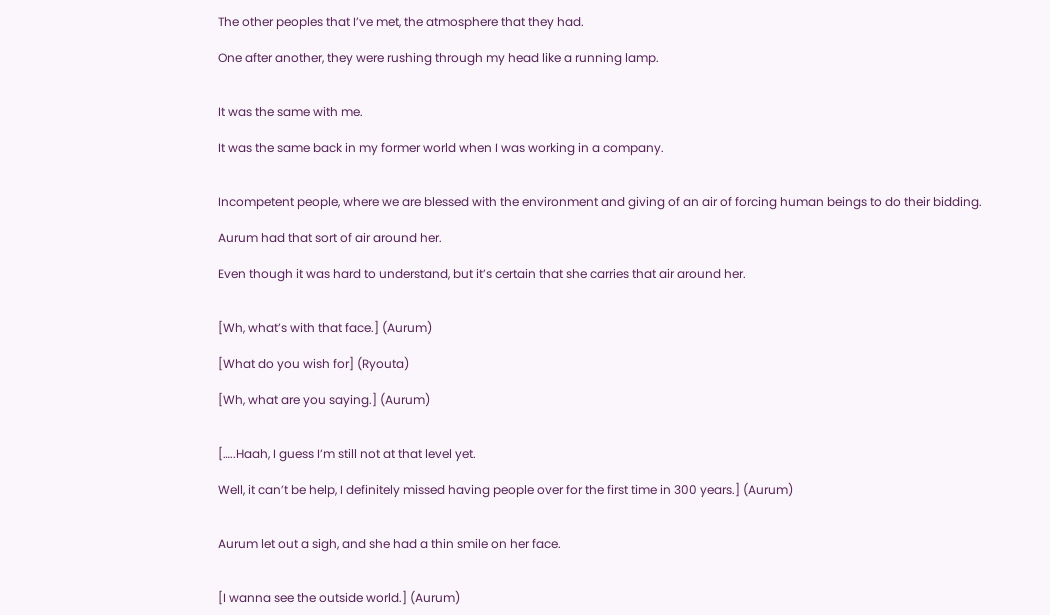The other peoples that I’ve met, the atmosphere that they had.

One after another, they were rushing through my head like a running lamp.


It was the same with me.

It was the same back in my former world when I was working in a company.


Incompetent people, where we are blessed with the environment and giving of an air of forcing human beings to do their bidding.

Aurum had that sort of air around her.

Even though it was hard to understand, but it’s certain that she carries that air around her.


[Wh, what’s with that face.] (Aurum)

[What do you wish for] (Ryouta)

[Wh, what are you saying.] (Aurum)


[…..Haah, I guess I’m still not at that level yet.

Well, it can’t be help, I definitely missed having people over for the first time in 300 years.] (Aurum)


Aurum let out a sigh, and she had a thin smile on her face.


[I wanna see the outside world.] (Aurum)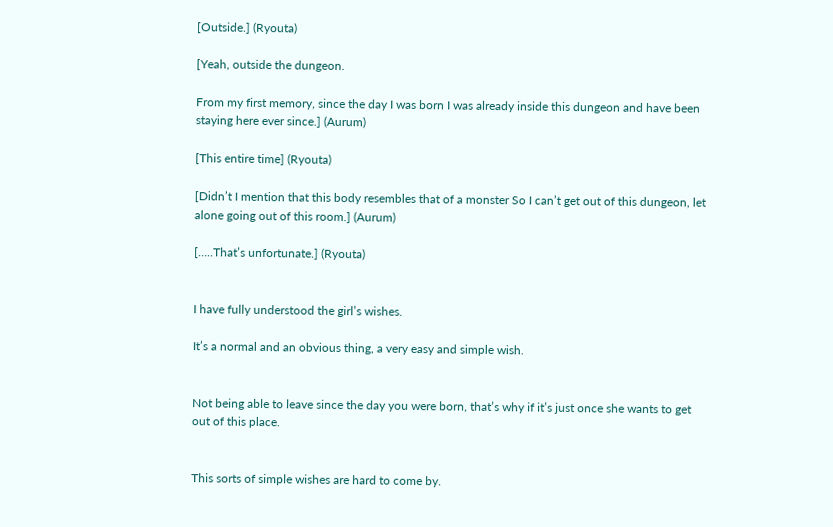[Outside.] (Ryouta)

[Yeah, outside the dungeon.

From my first memory, since the day I was born I was already inside this dungeon and have been staying here ever since.] (Aurum)

[This entire time] (Ryouta)

[Didn’t I mention that this body resembles that of a monster So I can’t get out of this dungeon, let alone going out of this room.] (Aurum)

[…..That’s unfortunate.] (Ryouta)


I have fully understood the girl’s wishes.

It’s a normal and an obvious thing, a very easy and simple wish.


Not being able to leave since the day you were born, that’s why if it’s just once she wants to get out of this place.


This sorts of simple wishes are hard to come by.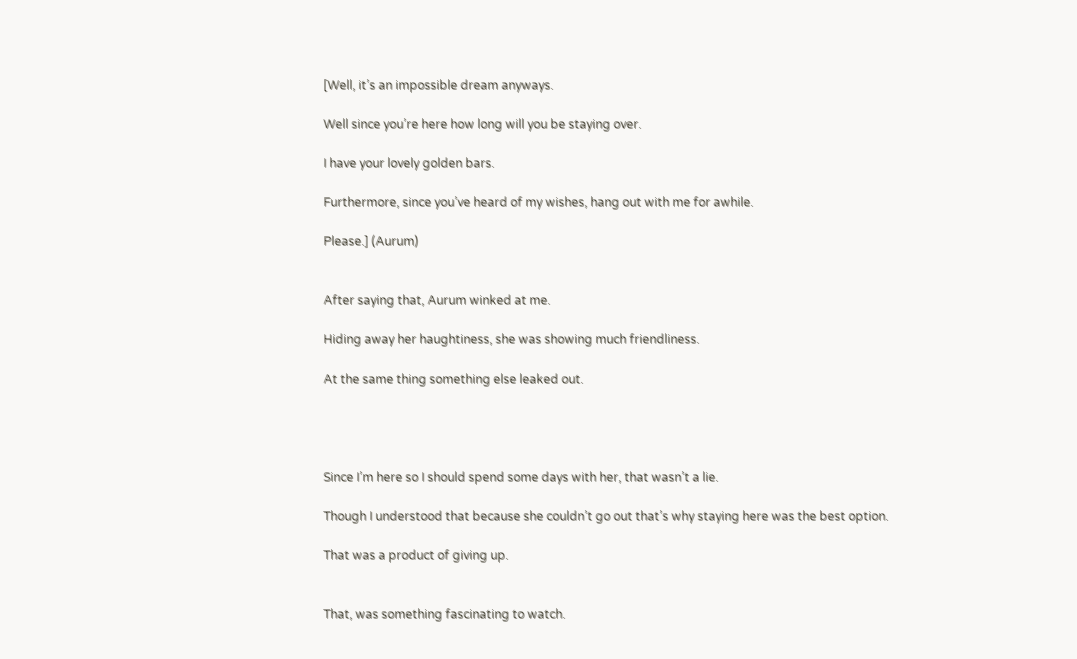[Well, it’s an impossible dream anyways.

Well since you’re here how long will you be staying over.

I have your lovely golden bars.

Furthermore, since you’ve heard of my wishes, hang out with me for awhile.

Please.] (Aurum)


After saying that, Aurum winked at me.

Hiding away her haughtiness, she was showing much friendliness.

At the same thing something else leaked out.




Since I’m here so I should spend some days with her, that wasn’t a lie.

Though I understood that because she couldn’t go out that’s why staying here was the best option.

That was a product of giving up.


That, was something fascinating to watch.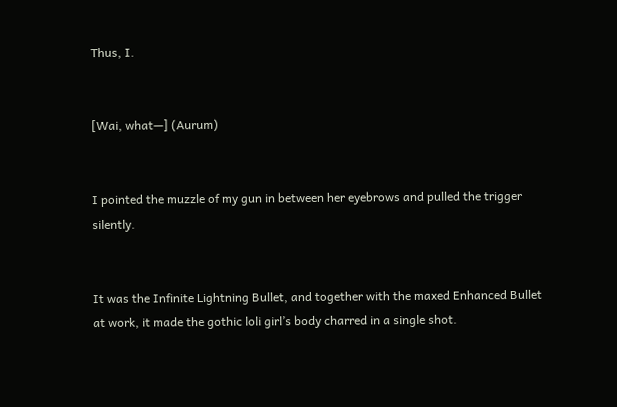Thus, I.


[Wai, what—] (Aurum)


I pointed the muzzle of my gun in between her eyebrows and pulled the trigger silently.


It was the Infinite Lightning Bullet, and together with the maxed Enhanced Bullet at work, it made the gothic loli girl’s body charred in a single shot.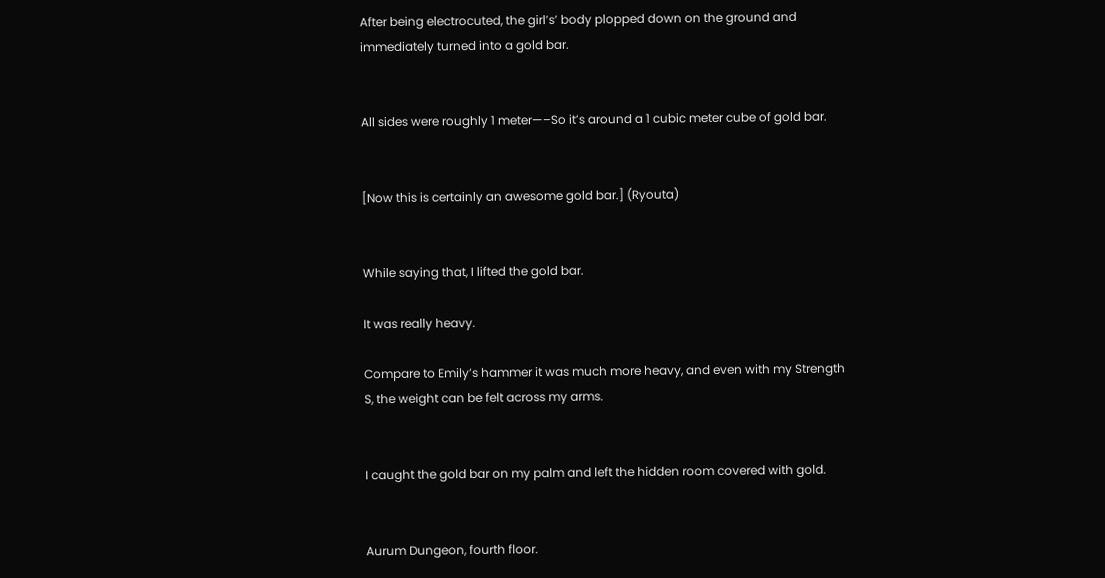After being electrocuted, the girl’s’ body plopped down on the ground and immediately turned into a gold bar.


All sides were roughly 1 meter—–So it’s around a 1 cubic meter cube of gold bar.


[Now this is certainly an awesome gold bar.] (Ryouta)


While saying that, I lifted the gold bar.

It was really heavy.

Compare to Emily’s hammer it was much more heavy, and even with my Strength S, the weight can be felt across my arms.


I caught the gold bar on my palm and left the hidden room covered with gold.


Aurum Dungeon, fourth floor.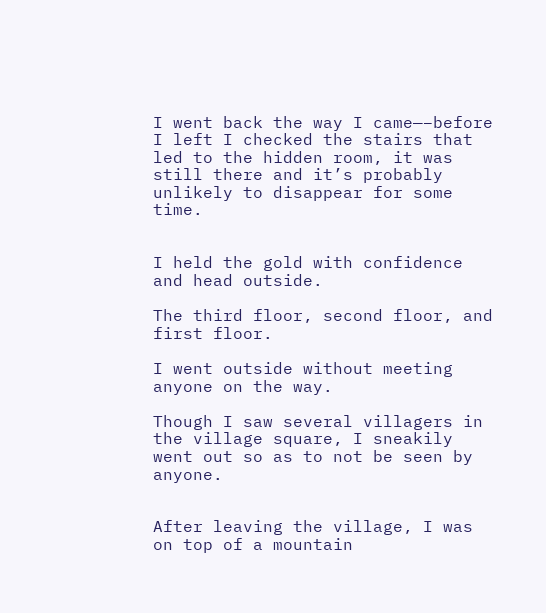I went back the way I came—–before I left I checked the stairs that led to the hidden room, it was still there and it’s probably unlikely to disappear for some time.


I held the gold with confidence and head outside.

The third floor, second floor, and first floor.

I went outside without meeting anyone on the way.

Though I saw several villagers in the village square, I sneakily went out so as to not be seen by anyone.


After leaving the village, I was on top of a mountain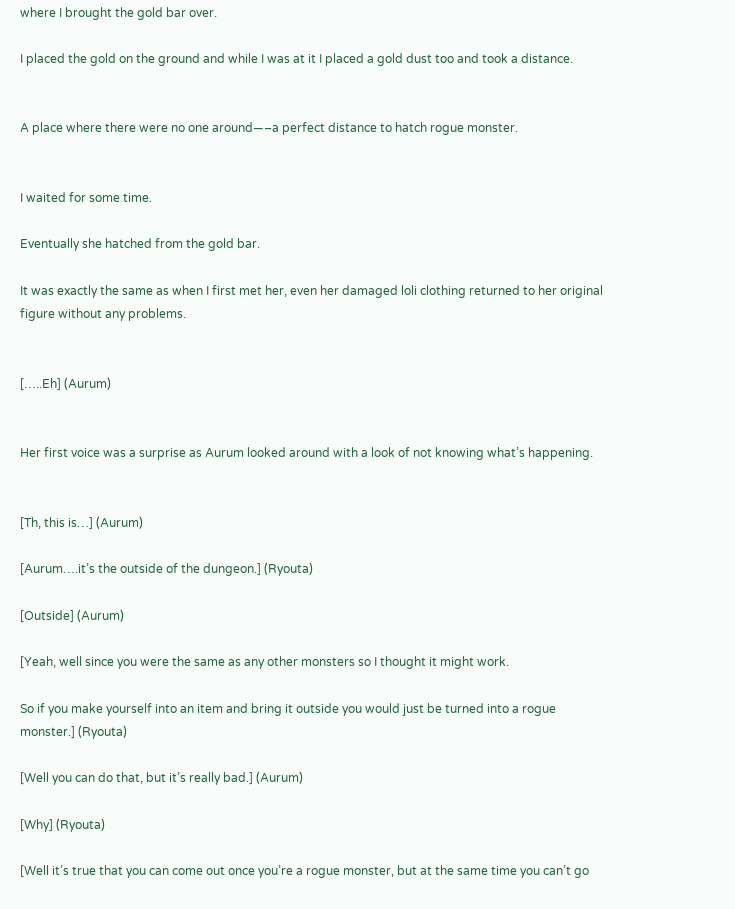where I brought the gold bar over.

I placed the gold on the ground and while I was at it I placed a gold dust too and took a distance.


A place where there were no one around—–a perfect distance to hatch rogue monster.


I waited for some time.

Eventually she hatched from the gold bar.

It was exactly the same as when I first met her, even her damaged loli clothing returned to her original figure without any problems.


[…..Eh] (Aurum)


Her first voice was a surprise as Aurum looked around with a look of not knowing what’s happening.


[Th, this is…] (Aurum)

[Aurum….it’s the outside of the dungeon.] (Ryouta)

[Outside] (Aurum)

[Yeah, well since you were the same as any other monsters so I thought it might work.

So if you make yourself into an item and bring it outside you would just be turned into a rogue monster.] (Ryouta)

[Well you can do that, but it’s really bad.] (Aurum)

[Why] (Ryouta)

[Well it’s true that you can come out once you’re a rogue monster, but at the same time you can’t go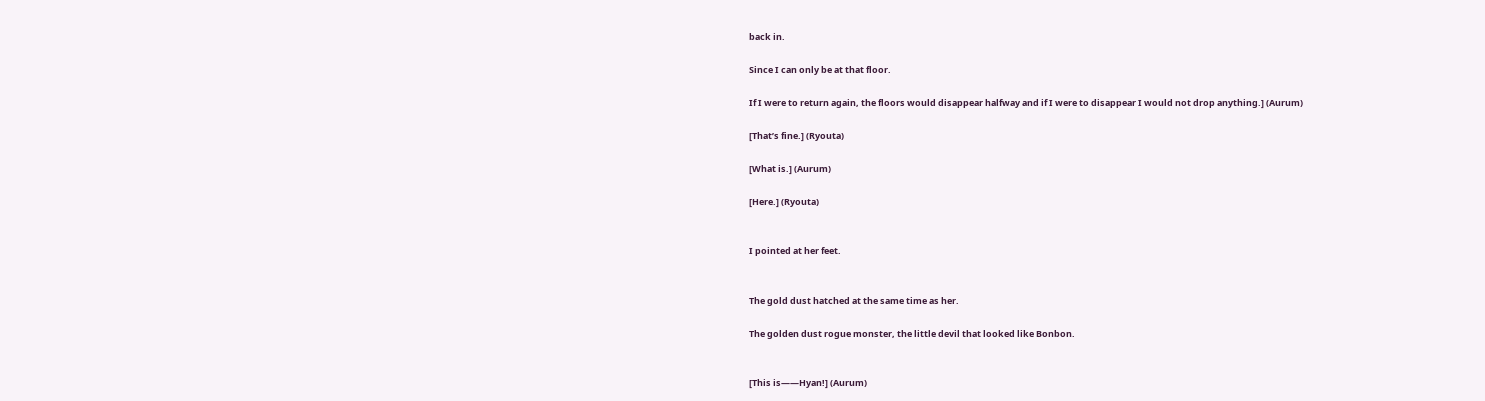back in.

Since I can only be at that floor.

If I were to return again, the floors would disappear halfway and if I were to disappear I would not drop anything.] (Aurum)

[That’s fine.] (Ryouta)

[What is.] (Aurum)

[Here.] (Ryouta)


I pointed at her feet.


The gold dust hatched at the same time as her.

The golden dust rogue monster, the little devil that looked like Bonbon.


[This is——Hyan!] (Aurum)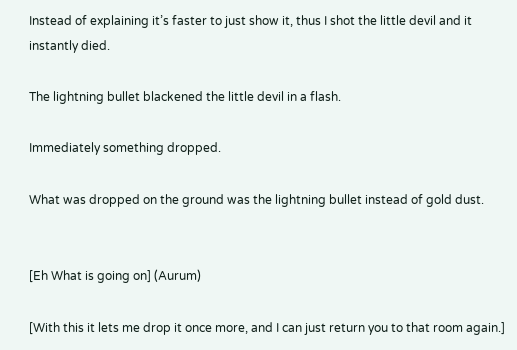Instead of explaining it’s faster to just show it, thus I shot the little devil and it instantly died.

The lightning bullet blackened the little devil in a flash.

Immediately something dropped.

What was dropped on the ground was the lightning bullet instead of gold dust.


[Eh What is going on] (Aurum)

[With this it lets me drop it once more, and I can just return you to that room again.]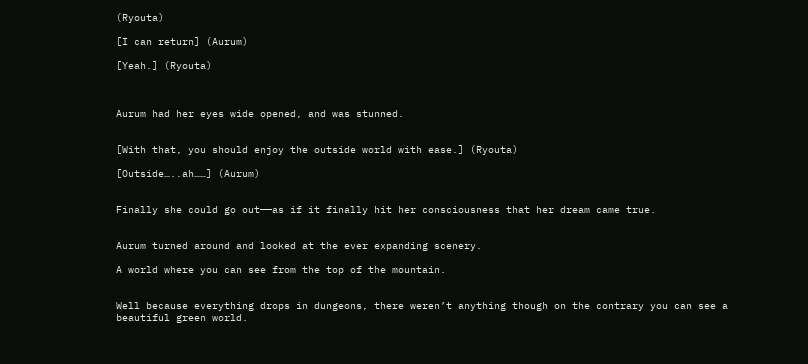(Ryouta)

[I can return] (Aurum)

[Yeah.] (Ryouta)



Aurum had her eyes wide opened, and was stunned.


[With that, you should enjoy the outside world with ease.] (Ryouta)

[Outside…..ah……] (Aurum)


Finally she could go out——as if it finally hit her consciousness that her dream came true.


Aurum turned around and looked at the ever expanding scenery.

A world where you can see from the top of the mountain.


Well because everything drops in dungeons, there weren’t anything though on the contrary you can see a beautiful green world.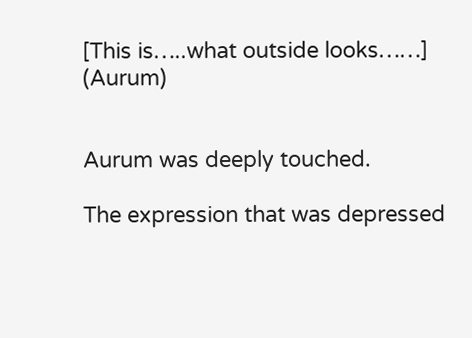[This is…..what outside looks……] (Aurum)


Aurum was deeply touched.

The expression that was depressed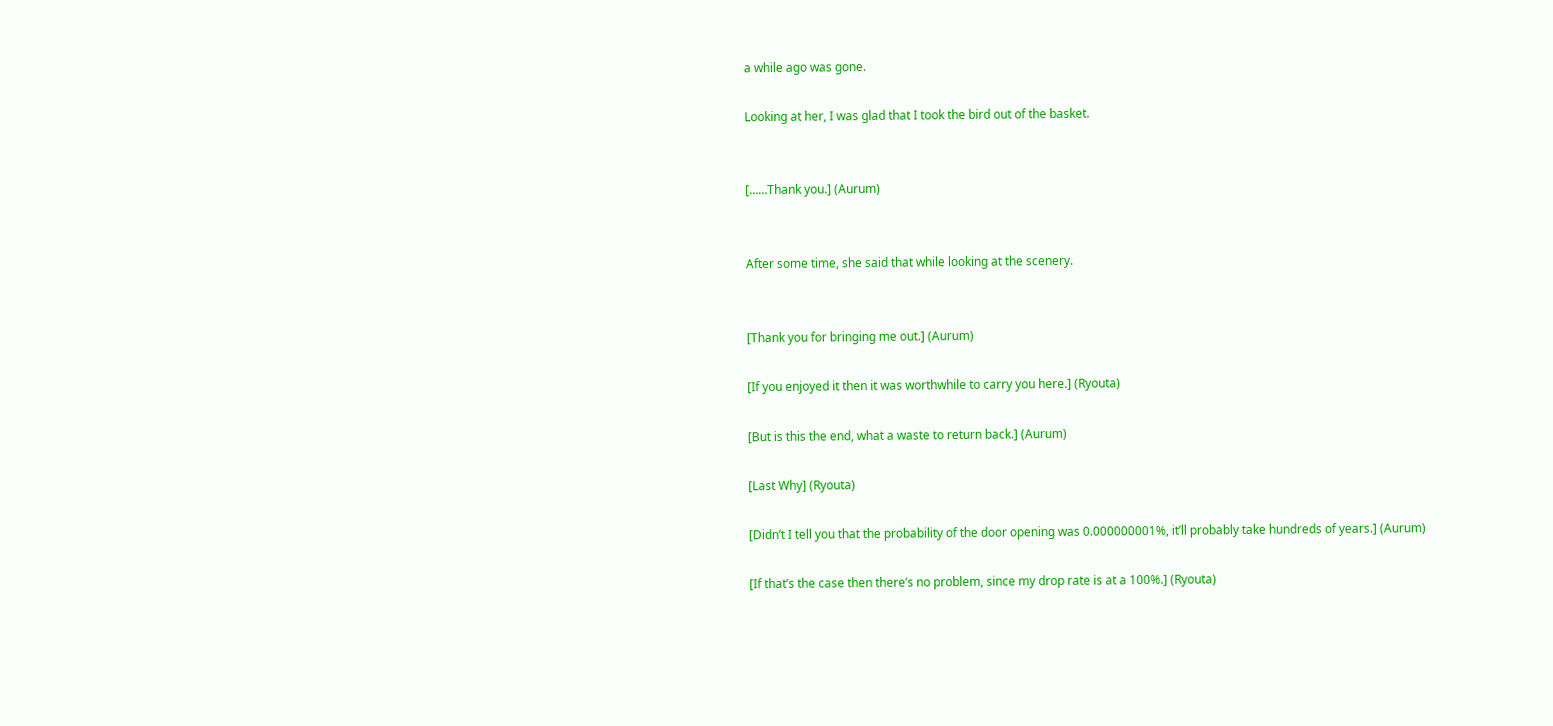a while ago was gone.

Looking at her, I was glad that I took the bird out of the basket.


[……Thank you.] (Aurum)


After some time, she said that while looking at the scenery.


[Thank you for bringing me out.] (Aurum)

[If you enjoyed it then it was worthwhile to carry you here.] (Ryouta)

[But is this the end, what a waste to return back.] (Aurum)

[Last Why] (Ryouta)

[Didn’t I tell you that the probability of the door opening was 0.000000001%, it’ll probably take hundreds of years.] (Aurum)

[If that’s the case then there’s no problem, since my drop rate is at a 100%.] (Ryouta)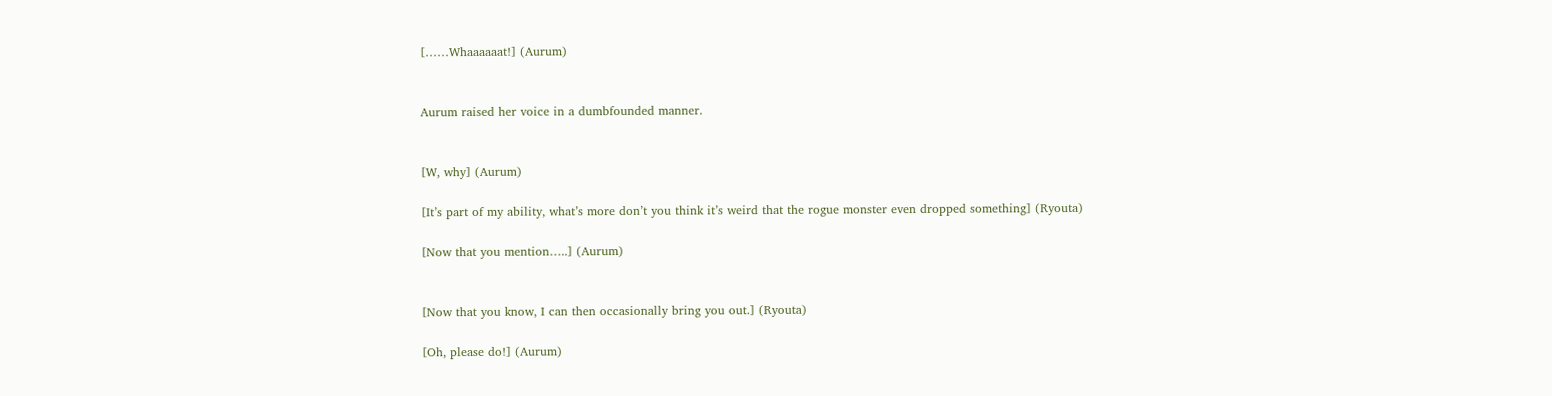[……Whaaaaaat!] (Aurum)


Aurum raised her voice in a dumbfounded manner.


[W, why] (Aurum)

[It’s part of my ability, what’s more don’t you think it’s weird that the rogue monster even dropped something] (Ryouta)

[Now that you mention…..] (Aurum)


[Now that you know, I can then occasionally bring you out.] (Ryouta)

[Oh, please do!] (Aurum)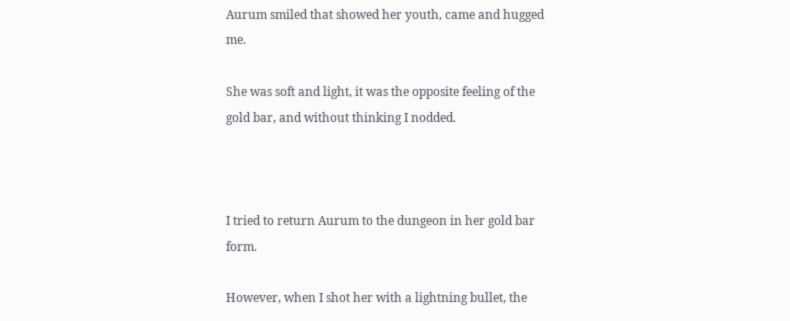Aurum smiled that showed her youth, came and hugged me.

She was soft and light, it was the opposite feeling of the gold bar, and without thinking I nodded.



I tried to return Aurum to the dungeon in her gold bar form.

However, when I shot her with a lightning bullet, the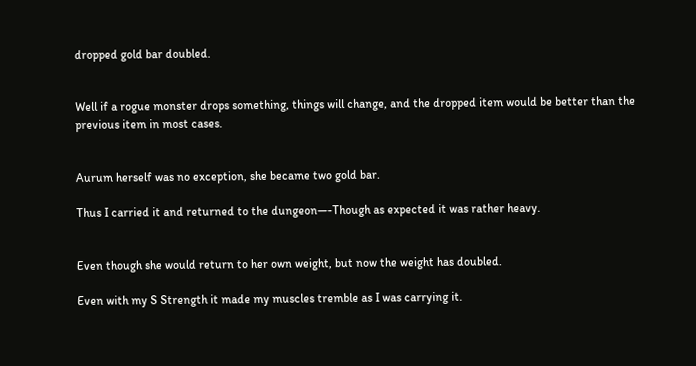dropped gold bar doubled.


Well if a rogue monster drops something, things will change, and the dropped item would be better than the previous item in most cases.


Aurum herself was no exception, she became two gold bar.

Thus I carried it and returned to the dungeon—-Though as expected it was rather heavy.


Even though she would return to her own weight, but now the weight has doubled.

Even with my S Strength it made my muscles tremble as I was carrying it.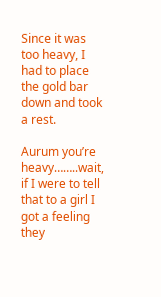Since it was too heavy, I had to place the gold bar down and took a rest.

Aurum you’re heavy……..wait, if I were to tell that to a girl I got a feeling they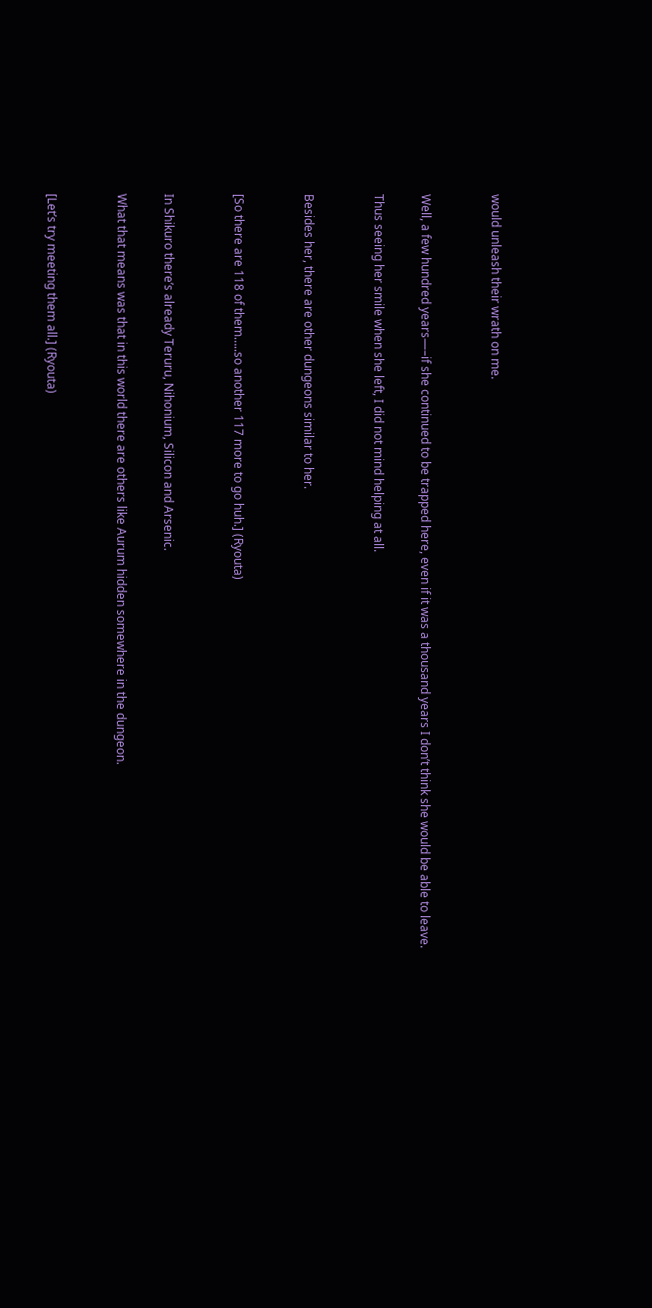would unleash their wrath on me.


Well, a few hundred years—–if she continued to be trapped here, even if it was a thousand years I don’t think she would be able to leave.

Thus seeing her smile when she left, I did not mind helping at all.


Besides her, there are other dungeons similar to her.


[So there are 118 of them…..so another 117 more to go huh.] (Ryouta)


In Shikuro there’s already Teruru, Nihonium, Silicon and Arsenic.

What that means was that in this world there are others like Aurum hidden somewhere in the dungeon.


[Let’s try meeting them all.] (Ryouta)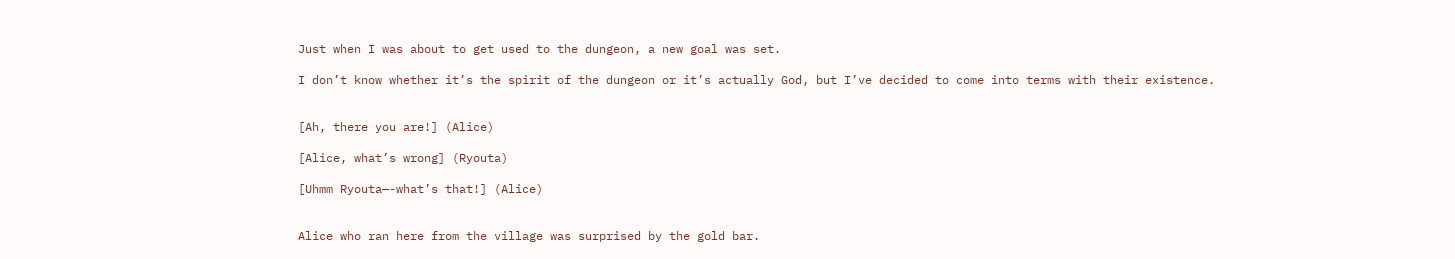Just when I was about to get used to the dungeon, a new goal was set.

I don’t know whether it’s the spirit of the dungeon or it’s actually God, but I’ve decided to come into terms with their existence.


[Ah, there you are!] (Alice)

[Alice, what’s wrong] (Ryouta)

[Uhmm Ryouta—-what’s that!] (Alice)


Alice who ran here from the village was surprised by the gold bar.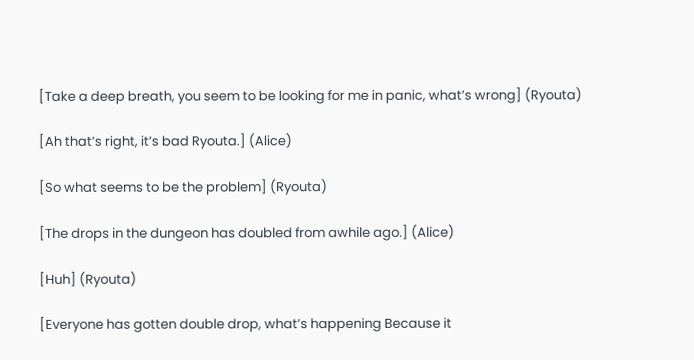[Take a deep breath, you seem to be looking for me in panic, what’s wrong] (Ryouta)

[Ah that’s right, it’s bad Ryouta.] (Alice)

[So what seems to be the problem] (Ryouta)

[The drops in the dungeon has doubled from awhile ago.] (Alice)

[Huh] (Ryouta)

[Everyone has gotten double drop, what’s happening Because it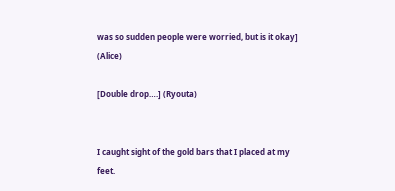was so sudden people were worried, but is it okay] (Alice)

[Double drop….] (Ryouta)


I caught sight of the gold bars that I placed at my feet.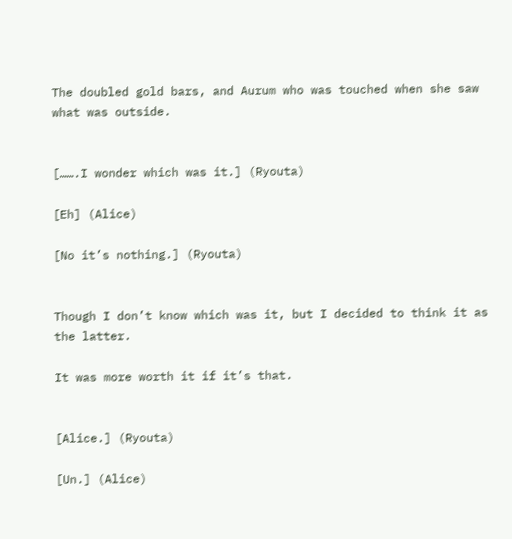The doubled gold bars, and Aurum who was touched when she saw what was outside.


[…….I wonder which was it.] (Ryouta)

[Eh] (Alice)

[No it’s nothing.] (Ryouta)


Though I don’t know which was it, but I decided to think it as the latter.

It was more worth it if it’s that.


[Alice.] (Ryouta)

[Un.] (Alice)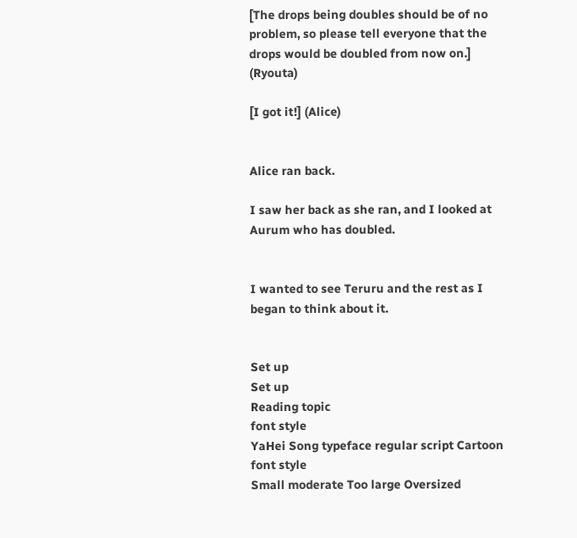[The drops being doubles should be of no problem, so please tell everyone that the drops would be doubled from now on.] (Ryouta)

[I got it!] (Alice)


Alice ran back.

I saw her back as she ran, and I looked at Aurum who has doubled.


I wanted to see Teruru and the rest as I began to think about it.


Set up
Set up
Reading topic
font style
YaHei Song typeface regular script Cartoon
font style
Small moderate Too large Oversized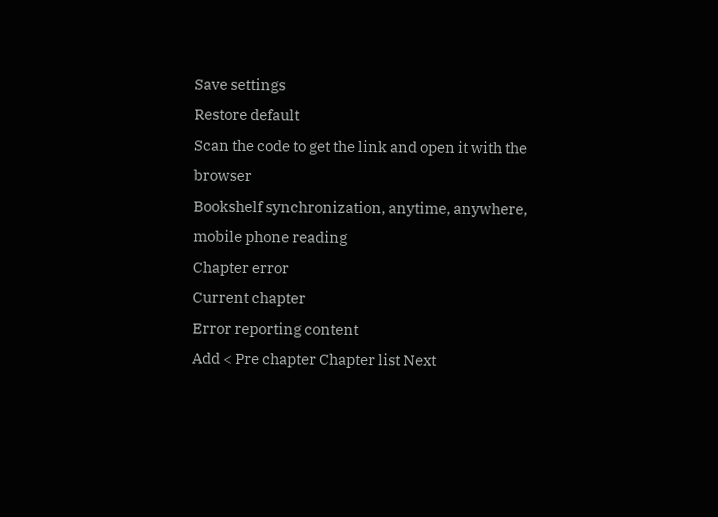Save settings
Restore default
Scan the code to get the link and open it with the browser
Bookshelf synchronization, anytime, anywhere, mobile phone reading
Chapter error
Current chapter
Error reporting content
Add < Pre chapter Chapter list Next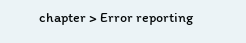chapter > Error reporting